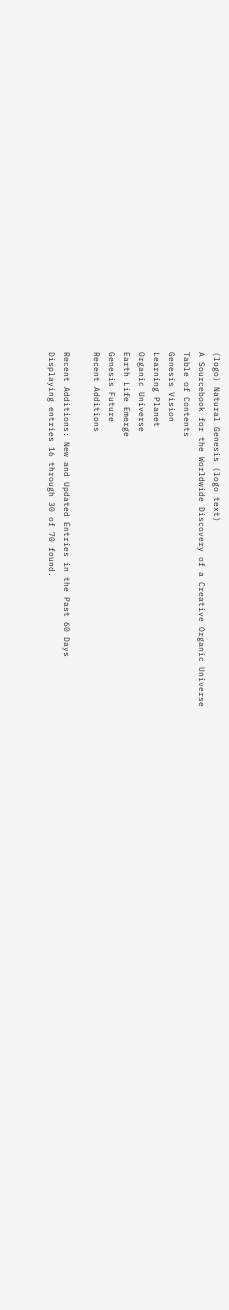(logo) Natural Genesis (logo text)
A Sourcebook for the Worldwide Discovery of a Creative Organic Universe
Table of Contents
Genesis Vision
Learning Planet
Organic Universe
Earth Life Emerge
Genesis Future
Recent Additions

Recent Additions: New and Updated Entries in the Past 60 Days
Displaying entries 16 through 30 of 70 found.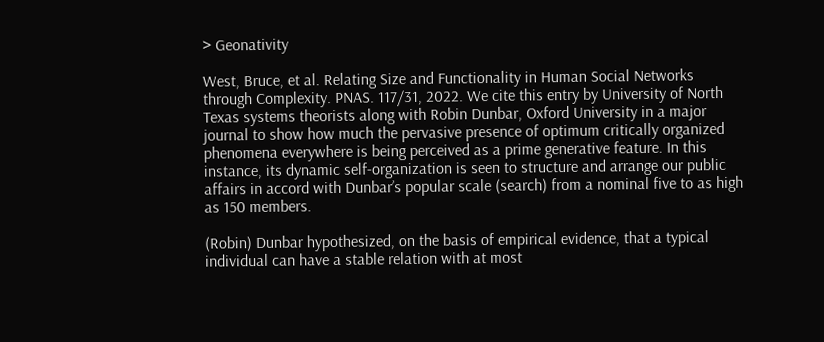> Geonativity

West, Bruce, et al. Relating Size and Functionality in Human Social Networks through Complexity. PNAS. 117/31, 2022. We cite this entry by University of North Texas systems theorists along with Robin Dunbar, Oxford University in a major journal to show how much the pervasive presence of optimum critically organized phenomena everywhere is being perceived as a prime generative feature. In this instance, its dynamic self-organization is seen to structure and arrange our public affairs in accord with Dunbar’s popular scale (search) from a nominal five to as high as 150 members.

(Robin) Dunbar hypothesized, on the basis of empirical evidence, that a typical individual can have a stable relation with at most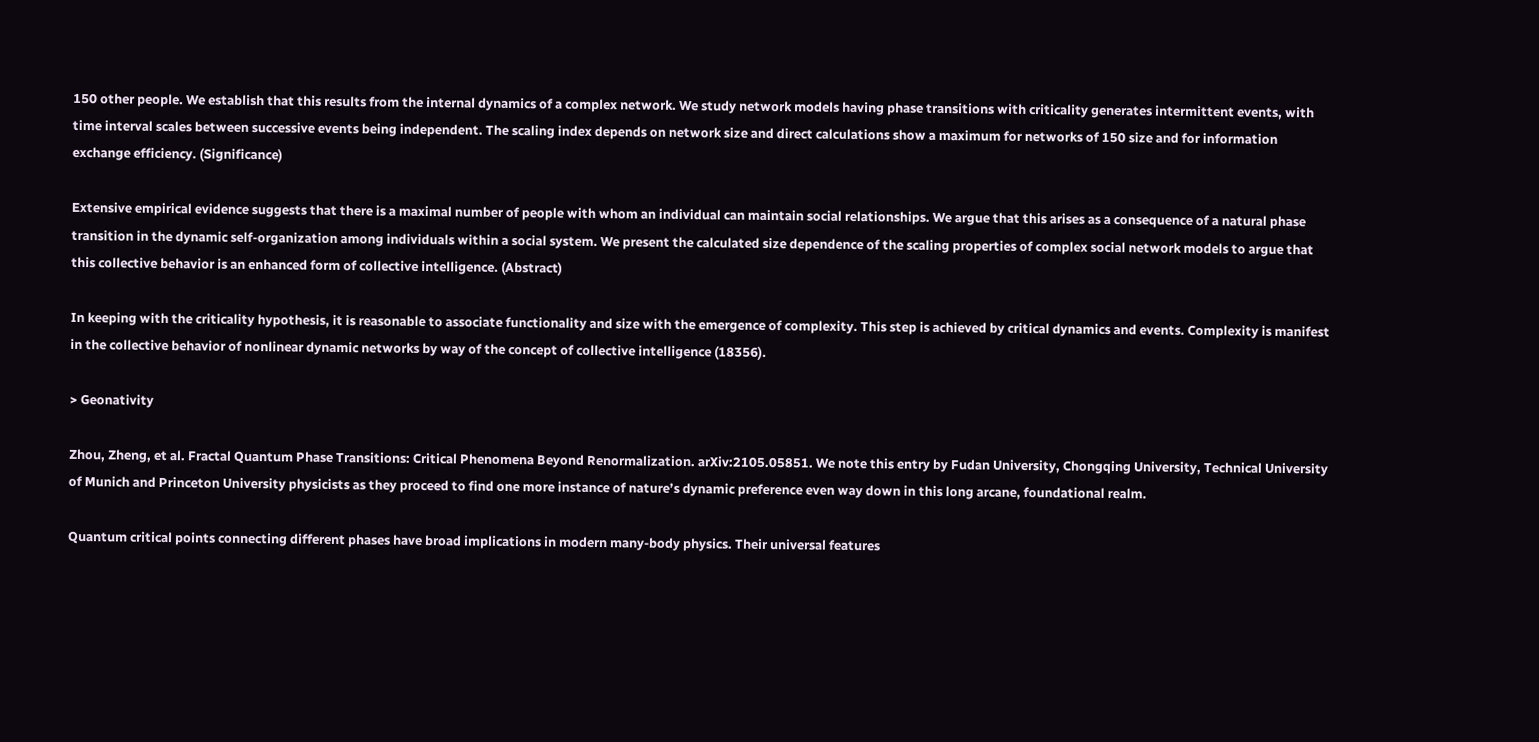150 other people. We establish that this results from the internal dynamics of a complex network. We study network models having phase transitions with criticality generates intermittent events, with time interval scales between successive events being independent. The scaling index depends on network size and direct calculations show a maximum for networks of 150 size and for information exchange efficiency. (Significance)

Extensive empirical evidence suggests that there is a maximal number of people with whom an individual can maintain social relationships. We argue that this arises as a consequence of a natural phase transition in the dynamic self-organization among individuals within a social system. We present the calculated size dependence of the scaling properties of complex social network models to argue that this collective behavior is an enhanced form of collective intelligence. (Abstract)

In keeping with the criticality hypothesis, it is reasonable to associate functionality and size with the emergence of complexity. This step is achieved by critical dynamics and events. Complexity is manifest in the collective behavior of nonlinear dynamic networks by way of the concept of collective intelligence (18356).

> Geonativity

Zhou, Zheng, et al. Fractal Quantum Phase Transitions: Critical Phenomena Beyond Renormalization. arXiv:2105.05851. We note this entry by Fudan University, Chongqing University, Technical University of Munich and Princeton University physicists as they proceed to find one more instance of nature’s dynamic preference even way down in this long arcane, foundational realm.

Quantum critical points connecting different phases have broad implications in modern many-body physics. Their universal features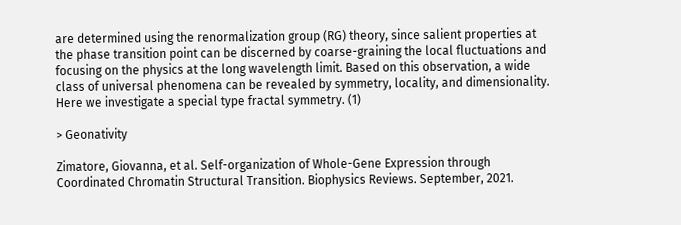are determined using the renormalization group (RG) theory, since salient properties at the phase transition point can be discerned by coarse-graining the local fluctuations and focusing on the physics at the long wavelength limit. Based on this observation, a wide class of universal phenomena can be revealed by symmetry, locality, and dimensionality. Here we investigate a special type fractal symmetry. (1)

> Geonativity

Zimatore, Giovanna, et al. Self-organization of Whole-Gene Expression through Coordinated Chromatin Structural Transition. Biophysics Reviews. September, 2021.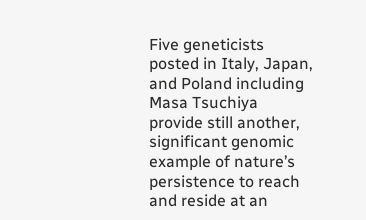Five geneticists posted in Italy, Japan, and Poland including Masa Tsuchiya provide still another, significant genomic example of nature’s persistence to reach and reside at an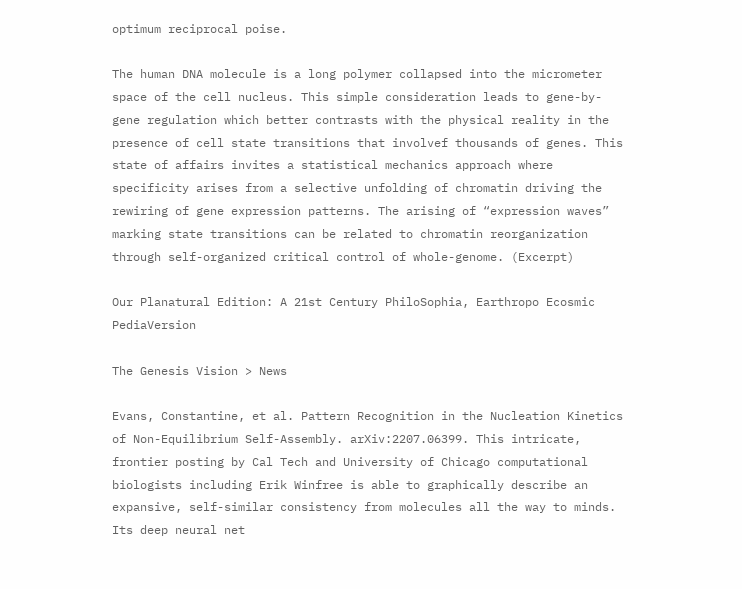optimum reciprocal poise.

The human DNA molecule is a long polymer collapsed into the micrometer space of the cell nucleus. This simple consideration leads to gene-by-gene regulation which better contrasts with the physical reality in the presence of cell state transitions that involvef thousands of genes. This state of affairs invites a statistical mechanics approach where specificity arises from a selective unfolding of chromatin driving the rewiring of gene expression patterns. The arising of “expression waves” marking state transitions can be related to chromatin reorganization through self-organized critical control of whole-genome. (Excerpt)

Our Planatural Edition: A 21st Century PhiloSophia, Earthropo Ecosmic PediaVersion

The Genesis Vision > News

Evans, Constantine, et al. Pattern Recognition in the Nucleation Kinetics of Non-Equilibrium Self-Assembly. arXiv:2207.06399. This intricate, frontier posting by Cal Tech and University of Chicago computational biologists including Erik Winfree is able to graphically describe an expansive, self-similar consistency from molecules all the way to minds. Its deep neural net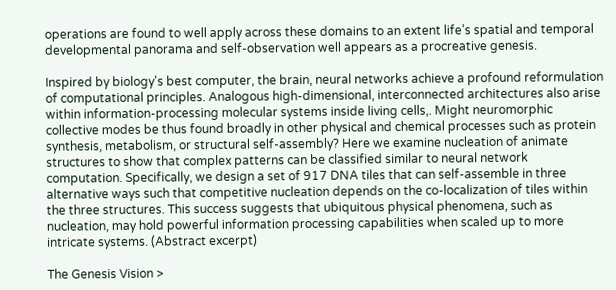operations are found to well apply across these domains to an extent life’s spatial and temporal developmental panorama and self-observation well appears as a procreative genesis.

Inspired by biology's best computer, the brain, neural networks achieve a profound reformulation of computational principles. Analogous high-dimensional, interconnected architectures also arise within information-processing molecular systems inside living cells,. Might neuromorphic collective modes be thus found broadly in other physical and chemical processes such as protein synthesis, metabolism, or structural self-assembly? Here we examine nucleation of animate structures to show that complex patterns can be classified similar to neural network computation. Specifically, we design a set of 917 DNA tiles that can self-assemble in three alternative ways such that competitive nucleation depends on the co-localization of tiles within the three structures. This success suggests that ubiquitous physical phenomena, such as nucleation, may hold powerful information processing capabilities when scaled up to more intricate systems. (Abstract excerpt)

The Genesis Vision >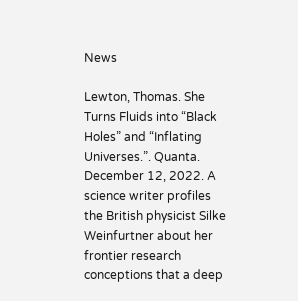News

Lewton, Thomas. She Turns Fluids into “Black Holes” and “Inflating Universes.”. Quanta. December 12, 2022. A science writer profiles the British physicist Silke Weinfurtner about her frontier research conceptions that a deep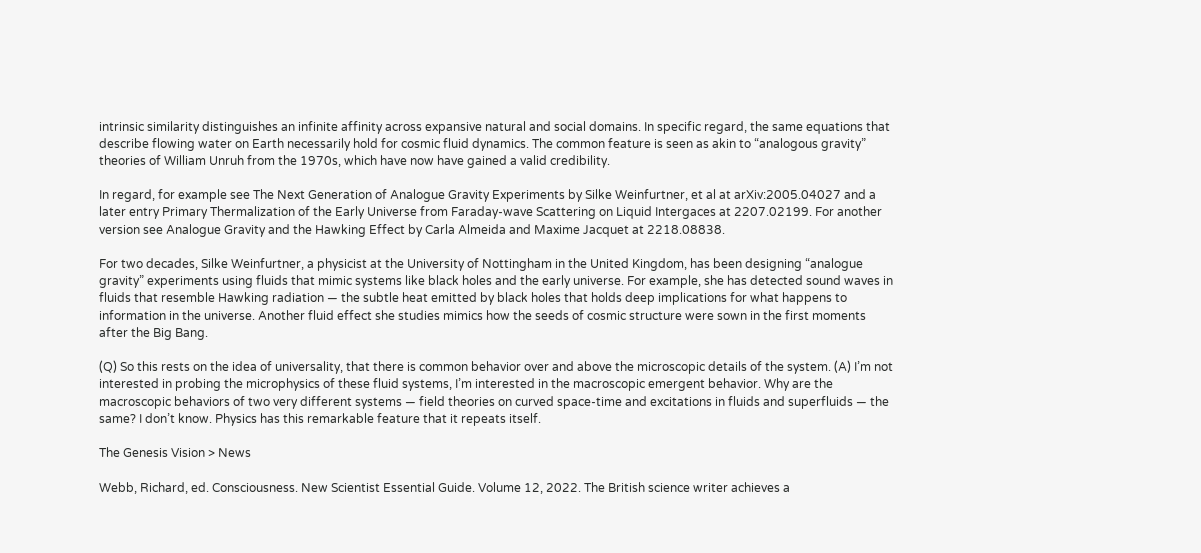intrinsic similarity distinguishes an infinite affinity across expansive natural and social domains. In specific regard, the same equations that describe flowing water on Earth necessarily hold for cosmic fluid dynamics. The common feature is seen as akin to “analogous gravity” theories of William Unruh from the 1970s, which have now have gained a valid credibility.

In regard, for example see The Next Generation of Analogue Gravity Experiments by Silke Weinfurtner, et al at arXiv:2005.04027 and a later entry Primary Thermalization of the Early Universe from Faraday-wave Scattering on Liquid Intergaces at 2207.02199. For another version see Analogue Gravity and the Hawking Effect by Carla Almeida and Maxime Jacquet at 2218.08838.

For two decades, Silke Weinfurtner, a physicist at the University of Nottingham in the United Kingdom, has been designing “analogue gravity” experiments using fluids that mimic systems like black holes and the early universe. For example, she has detected sound waves in fluids that resemble Hawking radiation — the subtle heat emitted by black holes that holds deep implications for what happens to information in the universe. Another fluid effect she studies mimics how the seeds of cosmic structure were sown in the first moments after the Big Bang.

(Q) So this rests on the idea of universality, that there is common behavior over and above the microscopic details of the system. (A) I’m not interested in probing the microphysics of these fluid systems, I’m interested in the macroscopic emergent behavior. Why are the macroscopic behaviors of two very different systems — field theories on curved space-time and excitations in fluids and superfluids — the same? I don’t know. Physics has this remarkable feature that it repeats itself.

The Genesis Vision > News

Webb, Richard, ed. Consciousness. New Scientist Essential Guide. Volume 12, 2022. The British science writer achieves a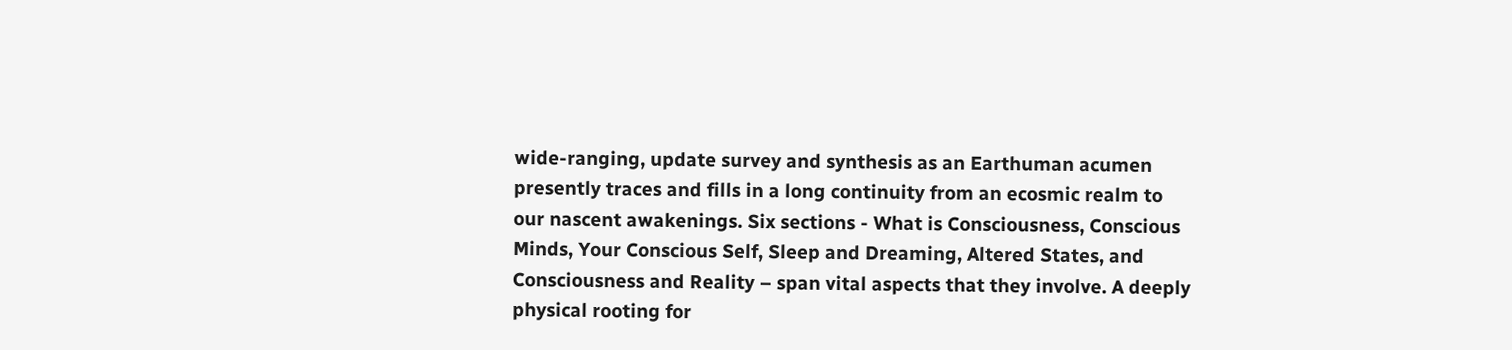wide-ranging, update survey and synthesis as an Earthuman acumen presently traces and fills in a long continuity from an ecosmic realm to our nascent awakenings. Six sections - What is Consciousness, Conscious Minds, Your Conscious Self, Sleep and Dreaming, Altered States, and Consciousness and Reality – span vital aspects that they involve. A deeply physical rooting for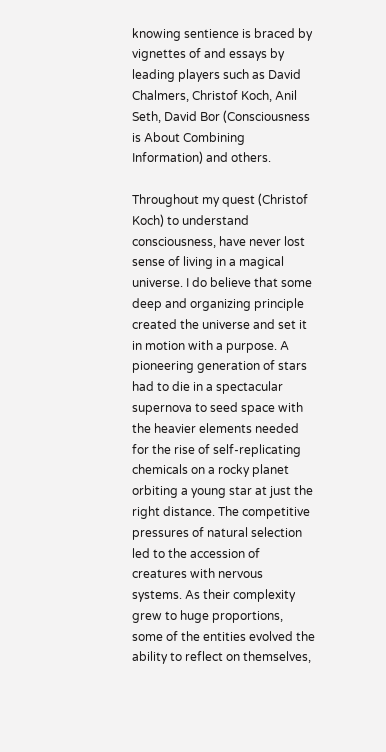knowing sentience is braced by vignettes of and essays by leading players such as David Chalmers, Christof Koch, Anil Seth, David Bor (Consciousness is About Combining Information) and others.

Throughout my quest (Christof Koch) to understand consciousness, have never lost sense of living in a magical universe. I do believe that some deep and organizing principle created the universe and set it in motion with a purpose. A pioneering generation of stars had to die in a spectacular supernova to seed space with the heavier elements needed for the rise of self-replicating chemicals on a rocky planet orbiting a young star at just the right distance. The competitive pressures of natural selection led to the accession of creatures with nervous systems. As their complexity grew to huge proportions, some of the entities evolved the ability to reflect on themselves,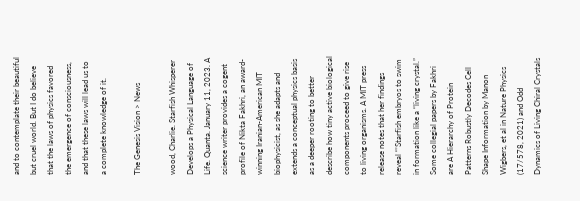and to contemplate their beautiful but cruel world. But I do believe that the laws of physics favored the emergence of consciousness, and that these laws will lead us to a complete knowledge of it.

The Genesis Vision > News

wood, Charlie. Starfish Whisperer Develops a Physical Language of Life. Quanta. January 11, 2023. A science writer provides a cogent profile of Nikta Fakhri, an award-winning Iranian-American MIT biophysicist, as she adapts and extends a conceptual physics basis as a deeper rooting to better describe how tiny active biological components proceed to give rise to living organisms. A MIT press release notes that her findings reveal “’Starfish embryos to swim in formation like a “living crystal.” Some collegial papers by Fakhri are A Hierarchy of Protein Patterns Robustly Decodes Cell Shape Information by Manon Wigbers, et al in Nature Physics (17/578, 2021) and Odd Dynamics of Living Chiral Crystals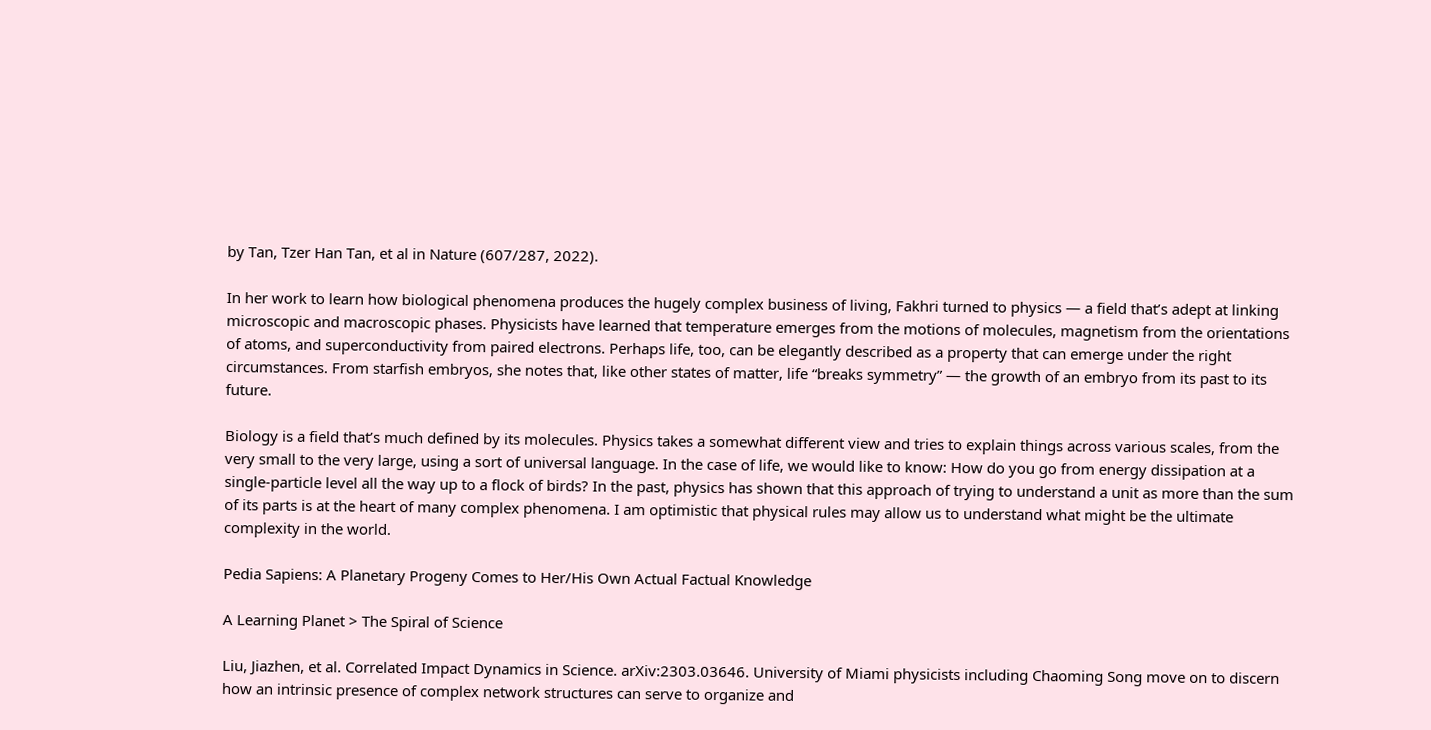by Tan, Tzer Han Tan, et al in Nature (607/287, 2022).

In her work to learn how biological phenomena produces the hugely complex business of living, Fakhri turned to physics — a field that’s adept at linking microscopic and macroscopic phases. Physicists have learned that temperature emerges from the motions of molecules, magnetism from the orientations of atoms, and superconductivity from paired electrons. Perhaps life, too, can be elegantly described as a property that can emerge under the right circumstances. From starfish embryos, she notes that, like other states of matter, life “breaks symmetry” — the growth of an embryo from its past to its future.

Biology is a field that’s much defined by its molecules. Physics takes a somewhat different view and tries to explain things across various scales, from the very small to the very large, using a sort of universal language. In the case of life, we would like to know: How do you go from energy dissipation at a single-particle level all the way up to a flock of birds? In the past, physics has shown that this approach of trying to understand a unit as more than the sum of its parts is at the heart of many complex phenomena. I am optimistic that physical rules may allow us to understand what might be the ultimate complexity in the world.

Pedia Sapiens: A Planetary Progeny Comes to Her/His Own Actual Factual Knowledge

A Learning Planet > The Spiral of Science

Liu, Jiazhen, et al. Correlated Impact Dynamics in Science. arXiv:2303.03646. University of Miami physicists including Chaoming Song move on to discern how an intrinsic presence of complex network structures can serve to organize and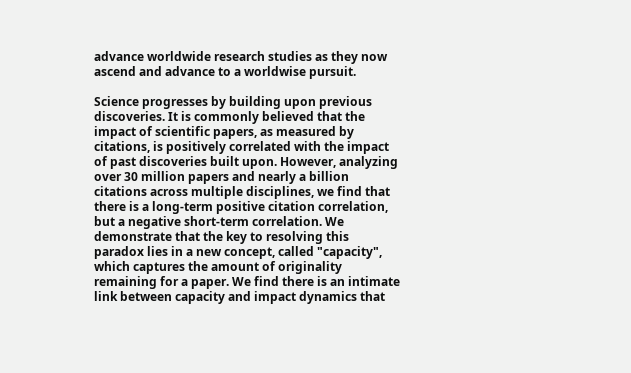advance worldwide research studies as they now ascend and advance to a worldwise pursuit.

Science progresses by building upon previous discoveries. It is commonly believed that the impact of scientific papers, as measured by citations, is positively correlated with the impact of past discoveries built upon. However, analyzing over 30 million papers and nearly a billion citations across multiple disciplines, we find that there is a long-term positive citation correlation, but a negative short-term correlation. We demonstrate that the key to resolving this paradox lies in a new concept, called "capacity", which captures the amount of originality remaining for a paper. We find there is an intimate link between capacity and impact dynamics that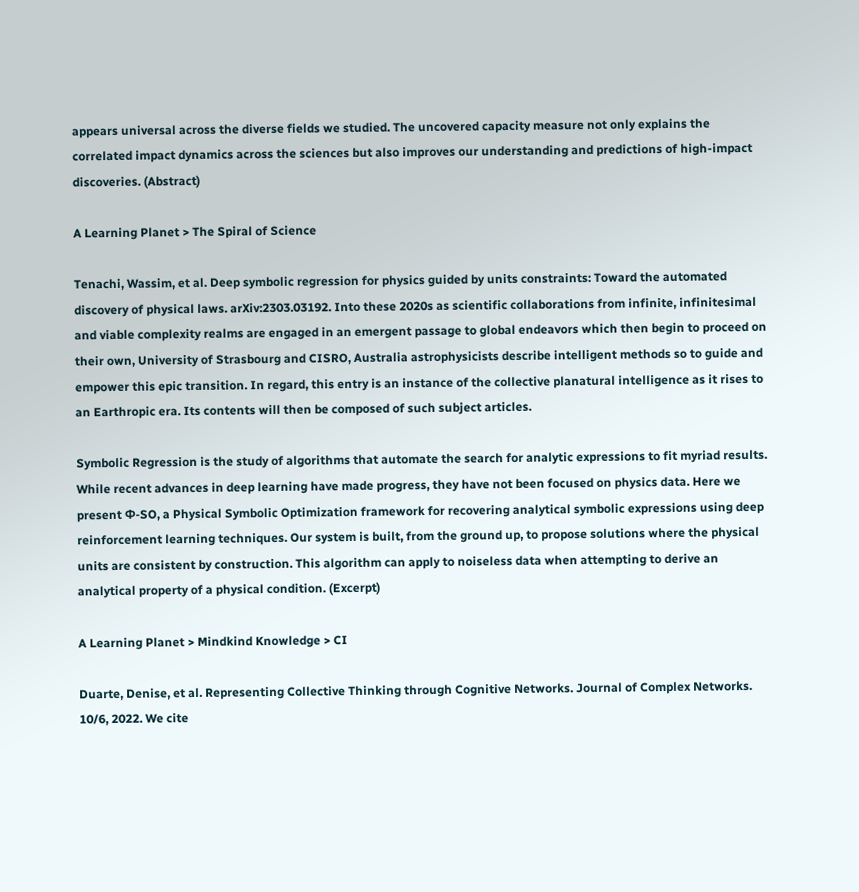appears universal across the diverse fields we studied. The uncovered capacity measure not only explains the correlated impact dynamics across the sciences but also improves our understanding and predictions of high-impact discoveries. (Abstract)

A Learning Planet > The Spiral of Science

Tenachi, Wassim, et al. Deep symbolic regression for physics guided by units constraints: Toward the automated discovery of physical laws. arXiv:2303.03192. Into these 2020s as scientific collaborations from infinite, infinitesimal and viable complexity realms are engaged in an emergent passage to global endeavors which then begin to proceed on their own, University of Strasbourg and CISRO, Australia astrophysicists describe intelligent methods so to guide and empower this epic transition. In regard, this entry is an instance of the collective planatural intelligence as it rises to an Earthropic era. Its contents will then be composed of such subject articles.

Symbolic Regression is the study of algorithms that automate the search for analytic expressions to fit myriad results. While recent advances in deep learning have made progress, they have not been focused on physics data. Here we present Φ-SO, a Physical Symbolic Optimization framework for recovering analytical symbolic expressions using deep reinforcement learning techniques. Our system is built, from the ground up, to propose solutions where the physical units are consistent by construction. This algorithm can apply to noiseless data when attempting to derive an analytical property of a physical condition. (Excerpt)

A Learning Planet > Mindkind Knowledge > CI

Duarte, Denise, et al. Representing Collective Thinking through Cognitive Networks. Journal of Complex Networks. 10/6, 2022. We cite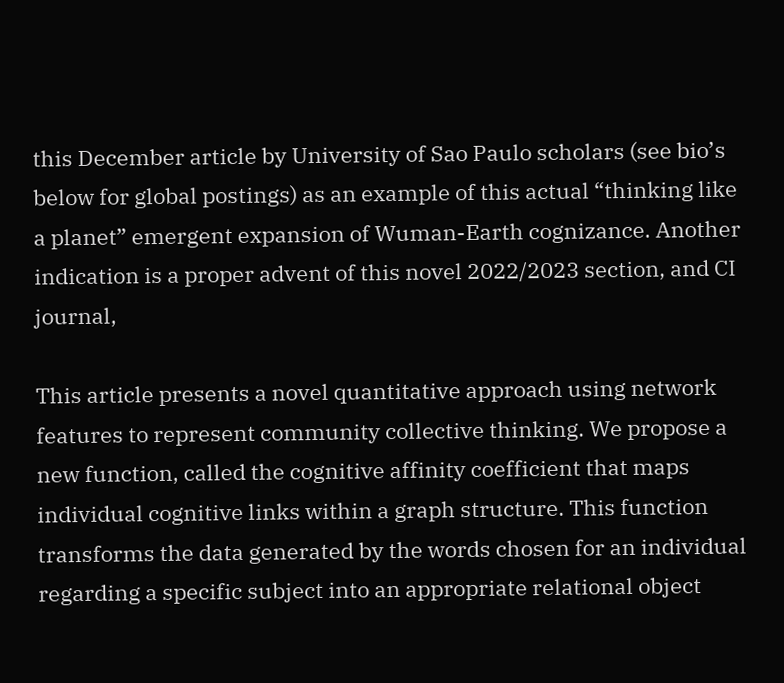this December article by University of Sao Paulo scholars (see bio’s below for global postings) as an example of this actual “thinking like a planet” emergent expansion of Wuman-Earth cognizance. Another indication is a proper advent of this novel 2022/2023 section, and CI journal,

This article presents a novel quantitative approach using network features to represent community collective thinking. We propose a new function, called the cognitive affinity coefficient that maps individual cognitive links within a graph structure. This function transforms the data generated by the words chosen for an individual regarding a specific subject into an appropriate relational object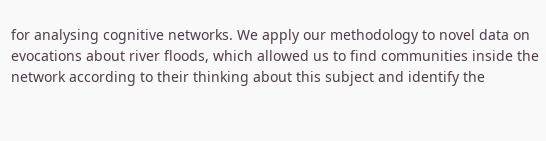for analysing cognitive networks. We apply our methodology to novel data on evocations about river floods, which allowed us to find communities inside the network according to their thinking about this subject and identify the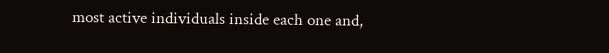most active individuals inside each one and,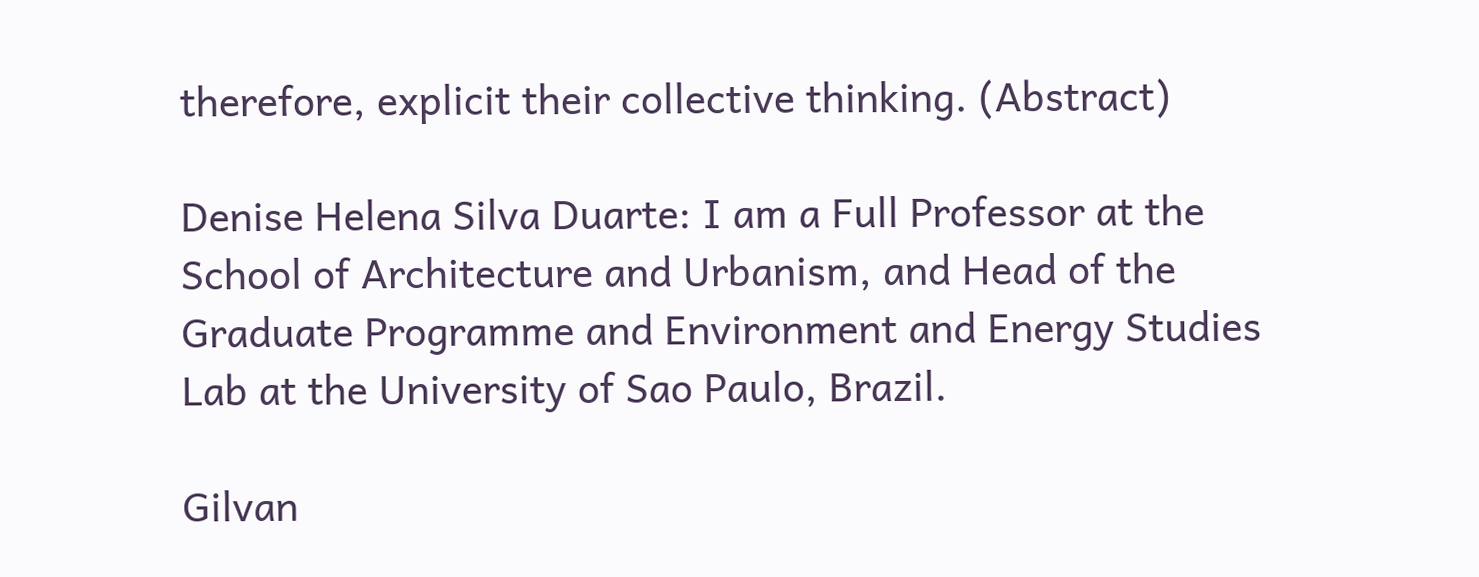therefore, explicit their collective thinking. (Abstract)

Denise Helena Silva Duarte: I am a Full Professor at the School of Architecture and Urbanism, and Head of the Graduate Programme and Environment and Energy Studies Lab at the University of Sao Paulo, Brazil.

Gilvan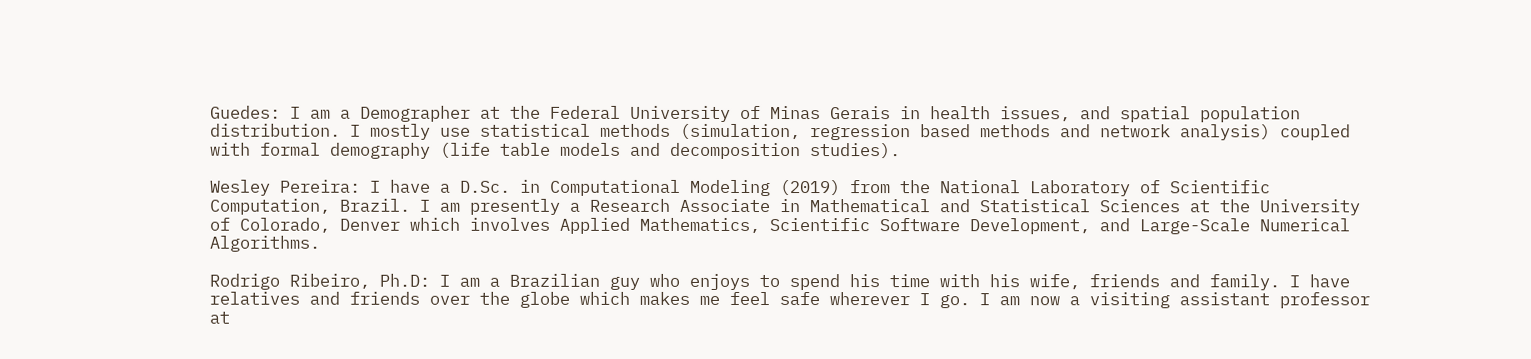Guedes: I am a Demographer at the Federal University of Minas Gerais in health issues, and spatial population distribution. I mostly use statistical methods (simulation, regression based methods and network analysis) coupled with formal demography (life table models and decomposition studies).

Wesley Pereira: I have a D.Sc. in Computational Modeling (2019) from the National Laboratory of Scientific Computation, Brazil. I am presently a Research Associate in Mathematical and Statistical Sciences at the University of Colorado, Denver which involves Applied Mathematics, Scientific Software Development, and Large-Scale Numerical Algorithms.

Rodrigo Ribeiro, Ph.D: I am a Brazilian guy who enjoys to spend his time with his wife, friends and family. I have relatives and friends over the globe which makes me feel safe wherever I go. I am now a visiting assistant professor at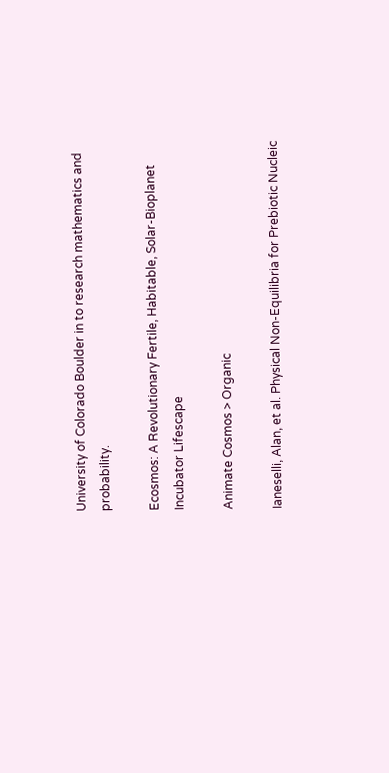University of Colorado Boulder in to research mathematics and probability.

Ecosmos: A Revolutionary Fertile, Habitable, Solar-Bioplanet Incubator Lifescape

Animate Cosmos > Organic

Ianeselli, Alan, et al. Physical Non-Equilibria for Prebiotic Nucleic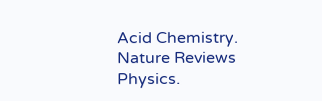Acid Chemistry. Nature Reviews Physics.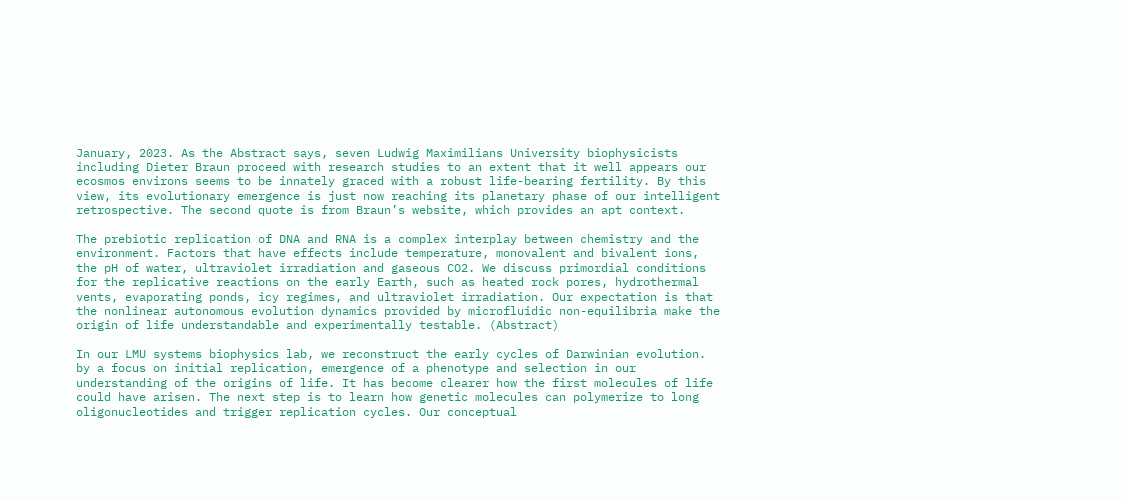January, 2023. As the Abstract says, seven Ludwig Maximilians University biophysicists including Dieter Braun proceed with research studies to an extent that it well appears our ecosmos environs seems to be innately graced with a robust life-bearing fertility. By this view, its evolutionary emergence is just now reaching its planetary phase of our intelligent retrospective. The second quote is from Braun’s website, which provides an apt context.

The prebiotic replication of DNA and RNA is a complex interplay between chemistry and the environment. Factors that have effects include temperature, monovalent and bivalent ions, the pH of water, ultraviolet irradiation and gaseous CO2. We discuss primordial conditions for the replicative reactions on the early Earth, such as heated rock pores, hydrothermal vents, evaporating ponds, icy regimes, and ultraviolet irradiation. Our expectation is that the nonlinear autonomous evolution dynamics provided by microfluidic non-equilibria make the origin of life understandable and experimentally testable. (Abstract)

In our LMU systems biophysics lab, we reconstruct the early cycles of Darwinian evolution. by a focus on initial replication, emergence of a phenotype and selection in our understanding of the origins of life. It has become clearer how the first molecules of life could have arisen. The next step is to learn how genetic molecules can polymerize to long oligonucleotides and trigger replication cycles. Our conceptual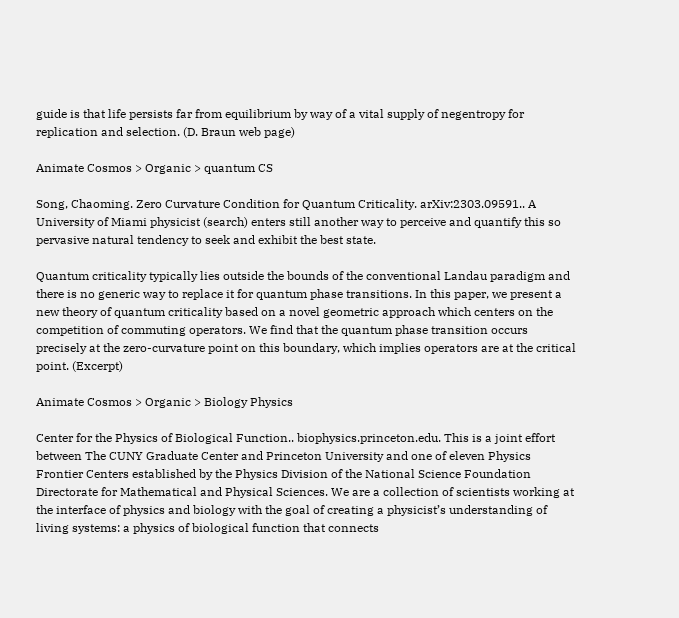guide is that life persists far from equilibrium by way of a vital supply of negentropy for replication and selection. (D. Braun web page)

Animate Cosmos > Organic > quantum CS

Song, Chaoming. Zero Curvature Condition for Quantum Criticality. arXiv:2303.09591.. A University of Miami physicist (search) enters still another way to perceive and quantify this so pervasive natural tendency to seek and exhibit the best state.

Quantum criticality typically lies outside the bounds of the conventional Landau paradigm and there is no generic way to replace it for quantum phase transitions. In this paper, we present a new theory of quantum criticality based on a novel geometric approach which centers on the competition of commuting operators. We find that the quantum phase transition occurs precisely at the zero-curvature point on this boundary, which implies operators are at the critical point. (Excerpt)

Animate Cosmos > Organic > Biology Physics

Center for the Physics of Biological Function.. biophysics.princeton.edu. This is a joint effort between The CUNY Graduate Center and Princeton University and one of eleven Physics Frontier Centers established by the Physics Division of the National Science Foundation Directorate for Mathematical and Physical Sciences. We are a collection of scientists working at the interface of physics and biology with the goal of creating a physicist’s understanding of living systems: a physics of biological function that connects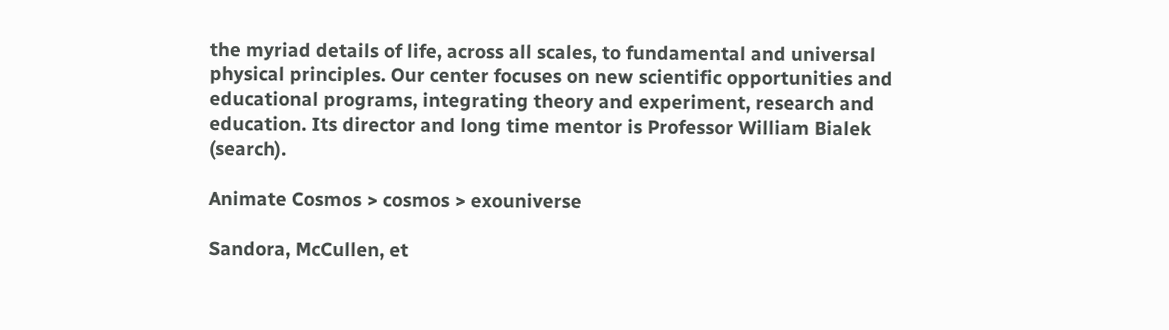the myriad details of life, across all scales, to fundamental and universal physical principles. Our center focuses on new scientific opportunities and educational programs, integrating theory and experiment, research and education. Its director and long time mentor is Professor William Bialek (search).

Animate Cosmos > cosmos > exouniverse

Sandora, McCullen, et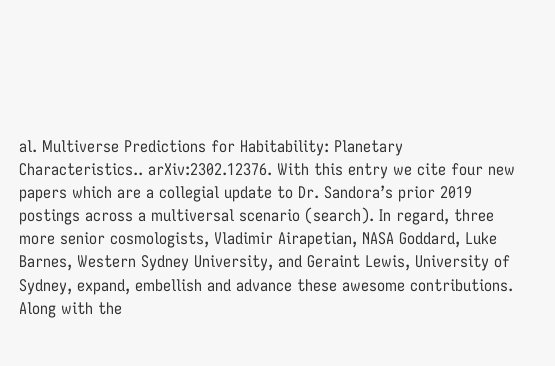al. Multiverse Predictions for Habitability: Planetary Characteristics.. arXiv:2302.12376. With this entry we cite four new papers which are a collegial update to Dr. Sandora’s prior 2019 postings across a multiversal scenario (search). In regard, three more senior cosmologists, Vladimir Airapetian, NASA Goddard, Luke Barnes, Western Sydney University, and Geraint Lewis, University of Sydney, expand, embellish and advance these awesome contributions. Along with the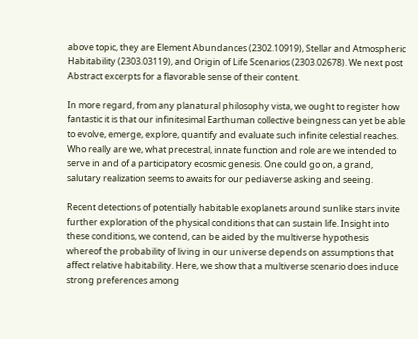above topic, they are Element Abundances (2302.10919), Stellar and Atmospheric Habitability (2303.03119), and Origin of Life Scenarios (2303.02678). We next post Abstract excerpts for a flavorable sense of their content.

In more regard, from any planatural philosophy vista, we ought to register how fantastic it is that our infinitesimal Earthuman collective beingness can yet be able to evolve, emerge, explore, quantify and evaluate such infinite celestial reaches. Who really are we, what precestral, innate function and role are we intended to serve in and of a participatory ecosmic genesis. One could go on, a grand, salutary realization seems to awaits for our pediaverse asking and seeing.

Recent detections of potentially habitable exoplanets around sunlike stars invite further exploration of the physical conditions that can sustain life. Insight into these conditions, we contend, can be aided by the multiverse hypothesis whereof the probability of living in our universe depends on assumptions that affect relative habitability. Here, we show that a multiverse scenario does induce strong preferences among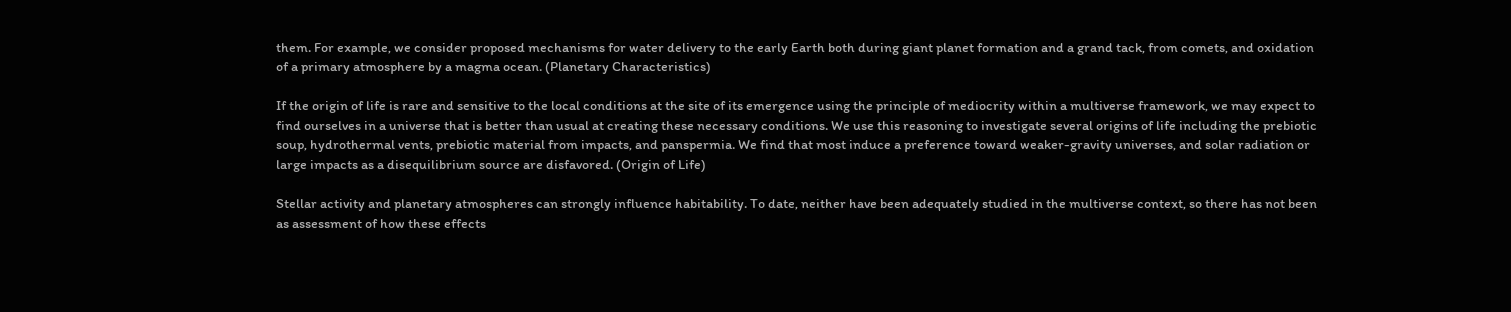them. For example, we consider proposed mechanisms for water delivery to the early Earth both during giant planet formation and a grand tack, from comets, and oxidation of a primary atmosphere by a magma ocean. (Planetary Characteristics)

If the origin of life is rare and sensitive to the local conditions at the site of its emergence using the principle of mediocrity within a multiverse framework, we may expect to find ourselves in a universe that is better than usual at creating these necessary conditions. We use this reasoning to investigate several origins of life including the prebiotic soup, hydrothermal vents, prebiotic material from impacts, and panspermia. We find that most induce a preference toward weaker-gravity universes, and solar radiation or large impacts as a disequilibrium source are disfavored. (Origin of Life)

Stellar activity and planetary atmospheres can strongly influence habitability. To date, neither have been adequately studied in the multiverse context, so there has not been as assessment of how these effects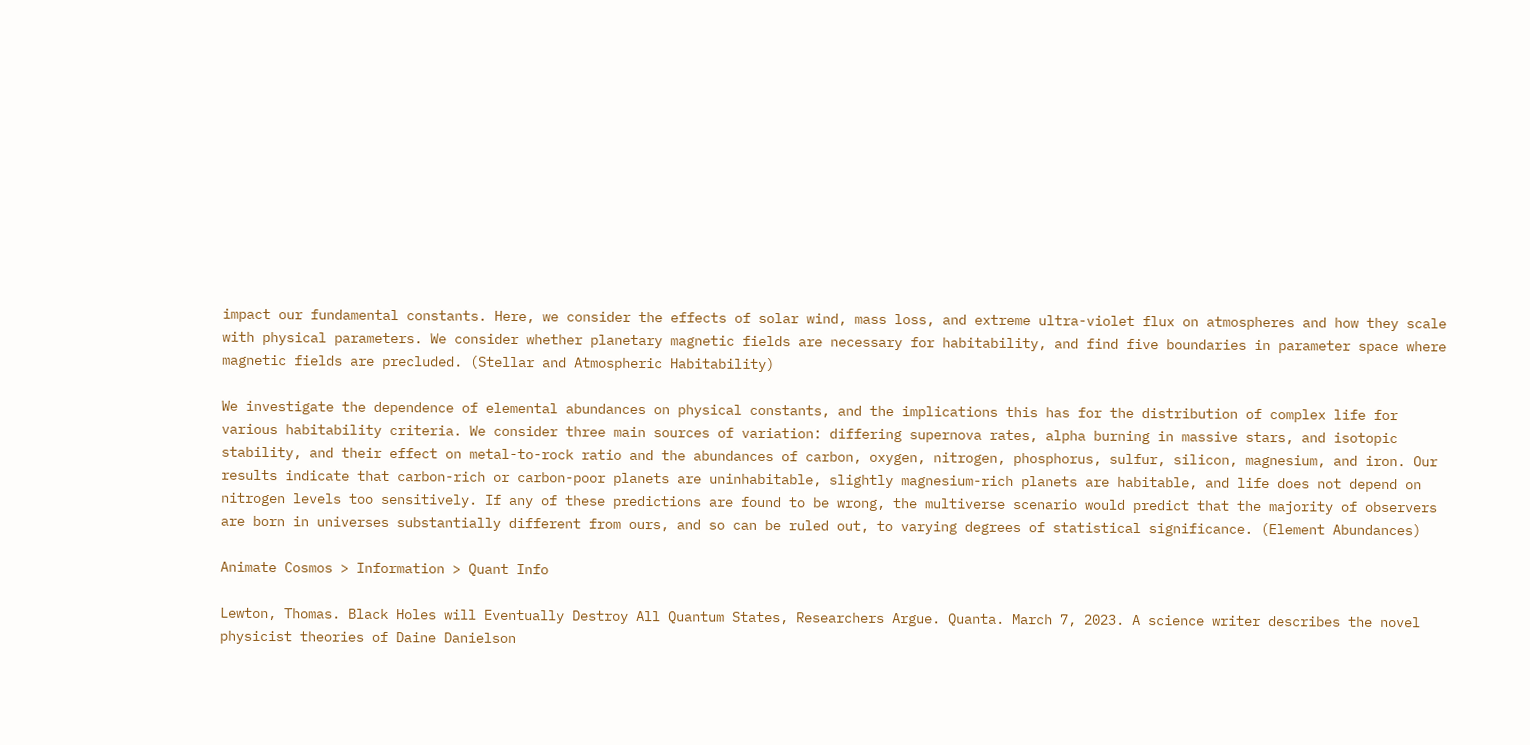impact our fundamental constants. Here, we consider the effects of solar wind, mass loss, and extreme ultra-violet flux on atmospheres and how they scale with physical parameters. We consider whether planetary magnetic fields are necessary for habitability, and find five boundaries in parameter space where magnetic fields are precluded. (Stellar and Atmospheric Habitability)

We investigate the dependence of elemental abundances on physical constants, and the implications this has for the distribution of complex life for various habitability criteria. We consider three main sources of variation: differing supernova rates, alpha burning in massive stars, and isotopic stability, and their effect on metal-to-rock ratio and the abundances of carbon, oxygen, nitrogen, phosphorus, sulfur, silicon, magnesium, and iron. Our results indicate that carbon-rich or carbon-poor planets are uninhabitable, slightly magnesium-rich planets are habitable, and life does not depend on nitrogen levels too sensitively. If any of these predictions are found to be wrong, the multiverse scenario would predict that the majority of observers are born in universes substantially different from ours, and so can be ruled out, to varying degrees of statistical significance. (Element Abundances)

Animate Cosmos > Information > Quant Info

Lewton, Thomas. Black Holes will Eventually Destroy All Quantum States, Researchers Argue. Quanta. March 7, 2023. A science writer describes the novel physicist theories of Daine Danielson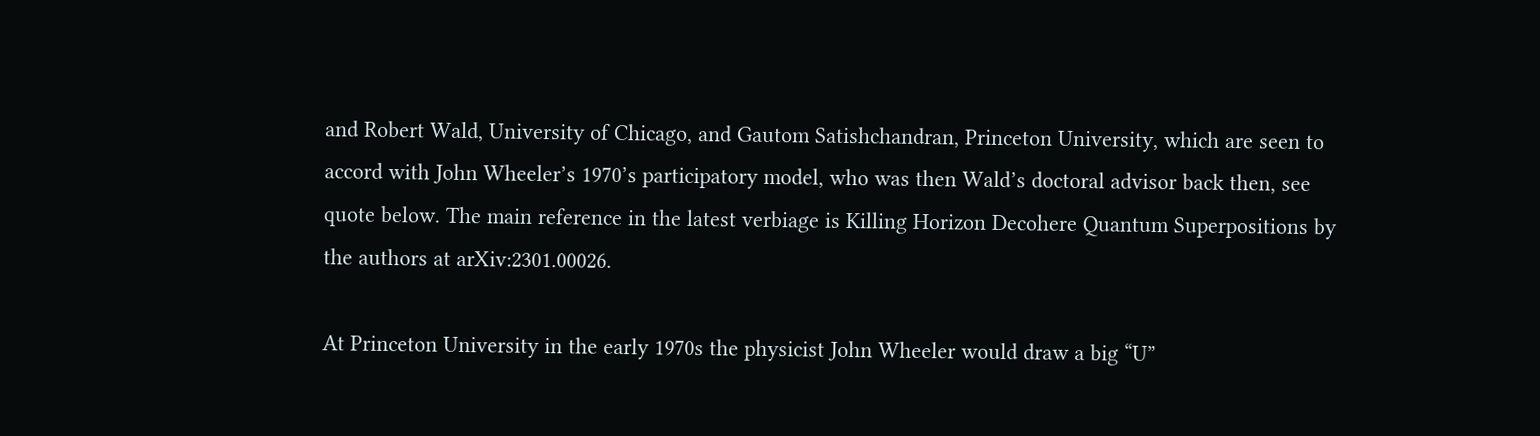and Robert Wald, University of Chicago, and Gautom Satishchandran, Princeton University, which are seen to accord with John Wheeler’s 1970’s participatory model, who was then Wald’s doctoral advisor back then, see quote below. The main reference in the latest verbiage is Killing Horizon Decohere Quantum Superpositions by the authors at arXiv:2301.00026.

At Princeton University in the early 1970s the physicist John Wheeler would draw a big “U”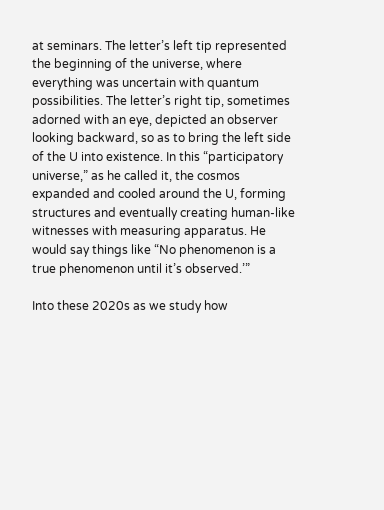at seminars. The letter’s left tip represented the beginning of the universe, where everything was uncertain with quantum possibilities. The letter’s right tip, sometimes adorned with an eye, depicted an observer looking backward, so as to bring the left side of the U into existence. In this “participatory universe,” as he called it, the cosmos expanded and cooled around the U, forming structures and eventually creating human-like witnesses with measuring apparatus. He would say things like “No phenomenon is a true phenomenon until it’s observed.’”

Into these 2020s as we study how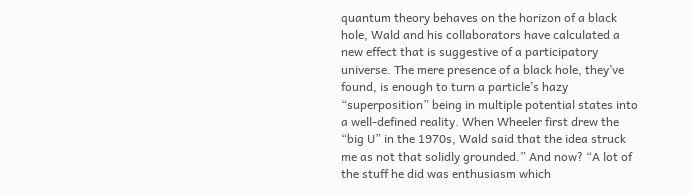quantum theory behaves on the horizon of a black hole, Wald and his collaborators have calculated a new effect that is suggestive of a participatory universe. The mere presence of a black hole, they’ve found, is enough to turn a particle’s hazy “superposition” being in multiple potential states into a well-defined reality. When Wheeler first drew the “big U” in the 1970s, Wald said that the idea struck me as not that solidly grounded.” And now? “A lot of the stuff he did was enthusiasm which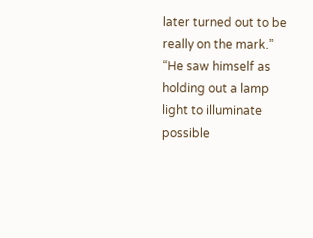later turned out to be really on the mark.” “He saw himself as holding out a lamp light to illuminate possible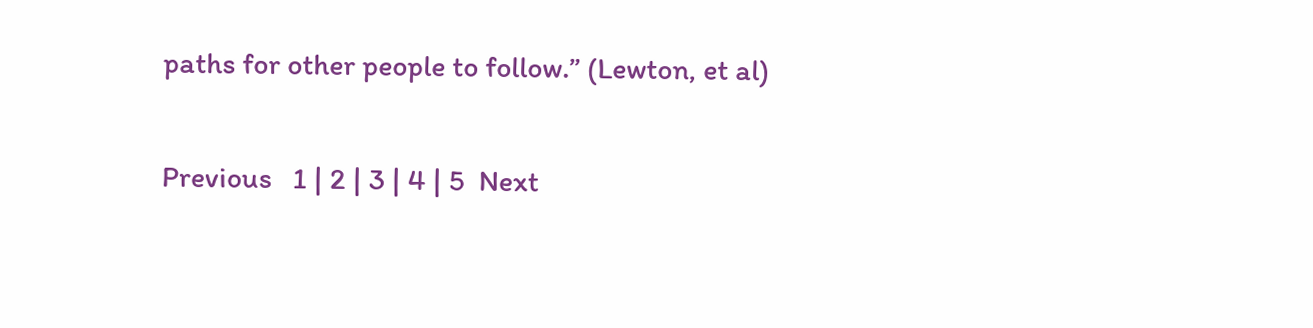paths for other people to follow.” (Lewton, et al)

Previous   1 | 2 | 3 | 4 | 5  Next